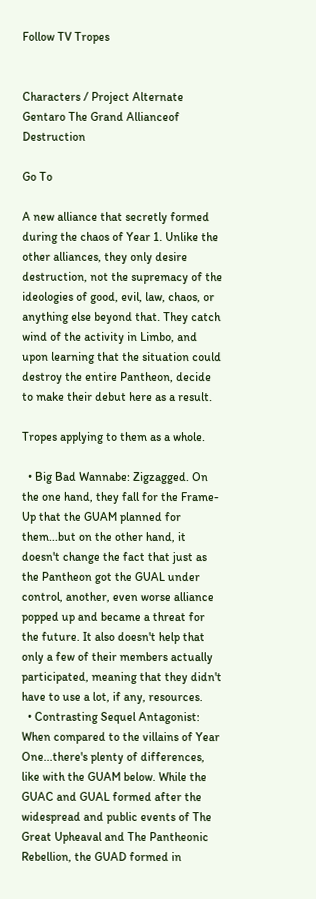Follow TV Tropes


Characters / Project Alternate Gentaro The Grand Allianceof Destruction

Go To

A new alliance that secretly formed during the chaos of Year 1. Unlike the other alliances, they only desire destruction, not the supremacy of the ideologies of good, evil, law, chaos, or anything else beyond that. They catch wind of the activity in Limbo, and upon learning that the situation could destroy the entire Pantheon, decide to make their debut here as a result.

Tropes applying to them as a whole.

  • Big Bad Wannabe: Zigzagged. On the one hand, they fall for the Frame-Up that the GUAM planned for them...but on the other hand, it doesn't change the fact that just as the Pantheon got the GUAL under control, another, even worse alliance popped up and became a threat for the future. It also doesn't help that only a few of their members actually participated, meaning that they didn't have to use a lot, if any, resources.
  • Contrasting Sequel Antagonist: When compared to the villains of Year One...there's plenty of differences, like with the GUAM below. While the GUAC and GUAL formed after the widespread and public events of The Great Upheaval and The Pantheonic Rebellion, the GUAD formed in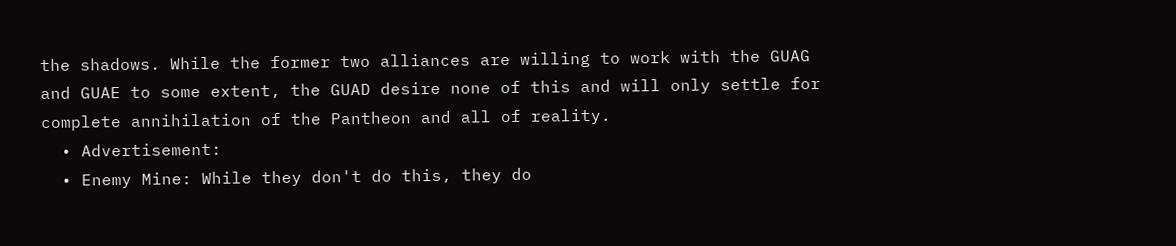the shadows. While the former two alliances are willing to work with the GUAG and GUAE to some extent, the GUAD desire none of this and will only settle for complete annihilation of the Pantheon and all of reality.
  • Advertisement:
  • Enemy Mine: While they don't do this, they do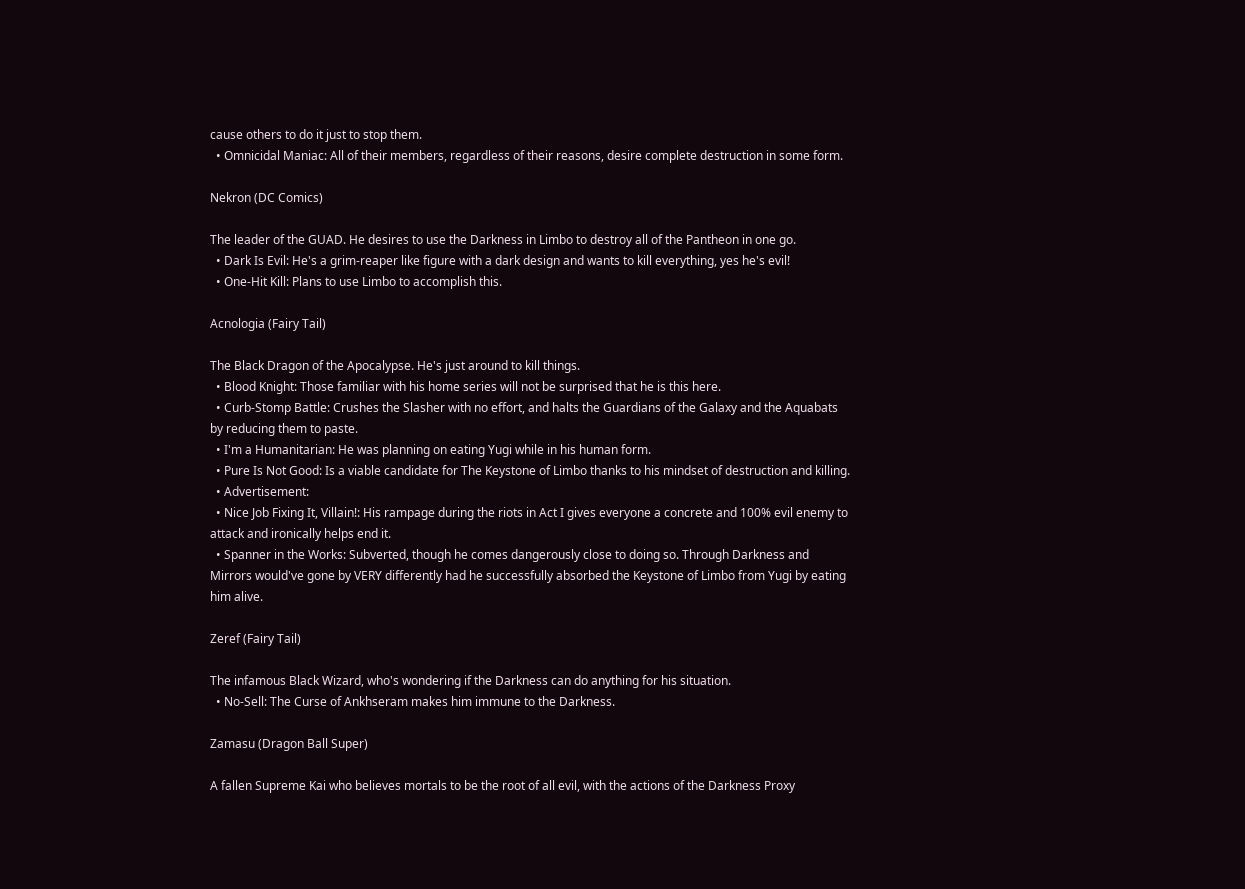cause others to do it just to stop them.
  • Omnicidal Maniac: All of their members, regardless of their reasons, desire complete destruction in some form.

Nekron (DC Comics)

The leader of the GUAD. He desires to use the Darkness in Limbo to destroy all of the Pantheon in one go.
  • Dark Is Evil: He's a grim-reaper like figure with a dark design and wants to kill everything, yes he's evil!
  • One-Hit Kill: Plans to use Limbo to accomplish this.

Acnologia (Fairy Tail)

The Black Dragon of the Apocalypse. He's just around to kill things.
  • Blood Knight: Those familiar with his home series will not be surprised that he is this here.
  • Curb-Stomp Battle: Crushes the Slasher with no effort, and halts the Guardians of the Galaxy and the Aquabats by reducing them to paste.
  • I'm a Humanitarian: He was planning on eating Yugi while in his human form.
  • Pure Is Not Good: Is a viable candidate for The Keystone of Limbo thanks to his mindset of destruction and killing.
  • Advertisement:
  • Nice Job Fixing It, Villain!: His rampage during the riots in Act I gives everyone a concrete and 100% evil enemy to attack and ironically helps end it.
  • Spanner in the Works: Subverted, though he comes dangerously close to doing so. Through Darkness and Mirrors would've gone by VERY differently had he successfully absorbed the Keystone of Limbo from Yugi by eating him alive.

Zeref (Fairy Tail)

The infamous Black Wizard, who's wondering if the Darkness can do anything for his situation.
  • No-Sell: The Curse of Ankhseram makes him immune to the Darkness.

Zamasu (Dragon Ball Super)

A fallen Supreme Kai who believes mortals to be the root of all evil, with the actions of the Darkness Proxy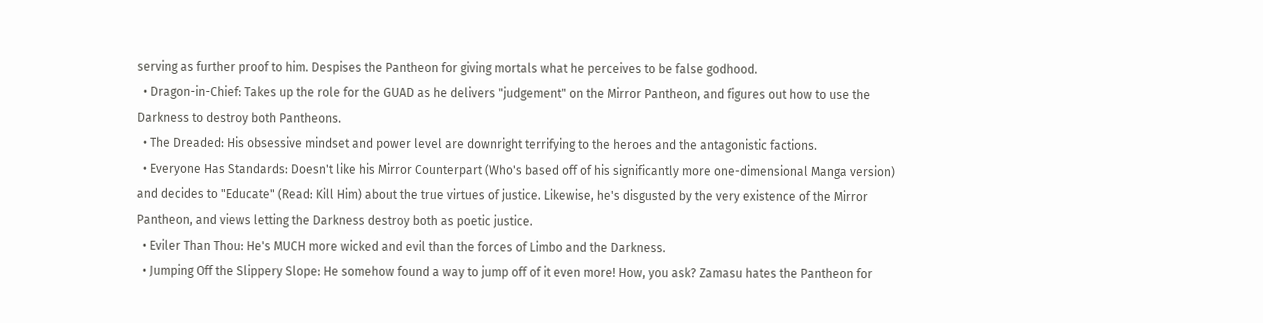serving as further proof to him. Despises the Pantheon for giving mortals what he perceives to be false godhood.
  • Dragon-in-Chief: Takes up the role for the GUAD as he delivers "judgement" on the Mirror Pantheon, and figures out how to use the Darkness to destroy both Pantheons.
  • The Dreaded: His obsessive mindset and power level are downright terrifying to the heroes and the antagonistic factions.
  • Everyone Has Standards: Doesn't like his Mirror Counterpart (Who's based off of his significantly more one-dimensional Manga version) and decides to "Educate" (Read: Kill Him) about the true virtues of justice. Likewise, he's disgusted by the very existence of the Mirror Pantheon, and views letting the Darkness destroy both as poetic justice.
  • Eviler Than Thou: He's MUCH more wicked and evil than the forces of Limbo and the Darkness.
  • Jumping Off the Slippery Slope: He somehow found a way to jump off of it even more! How, you ask? Zamasu hates the Pantheon for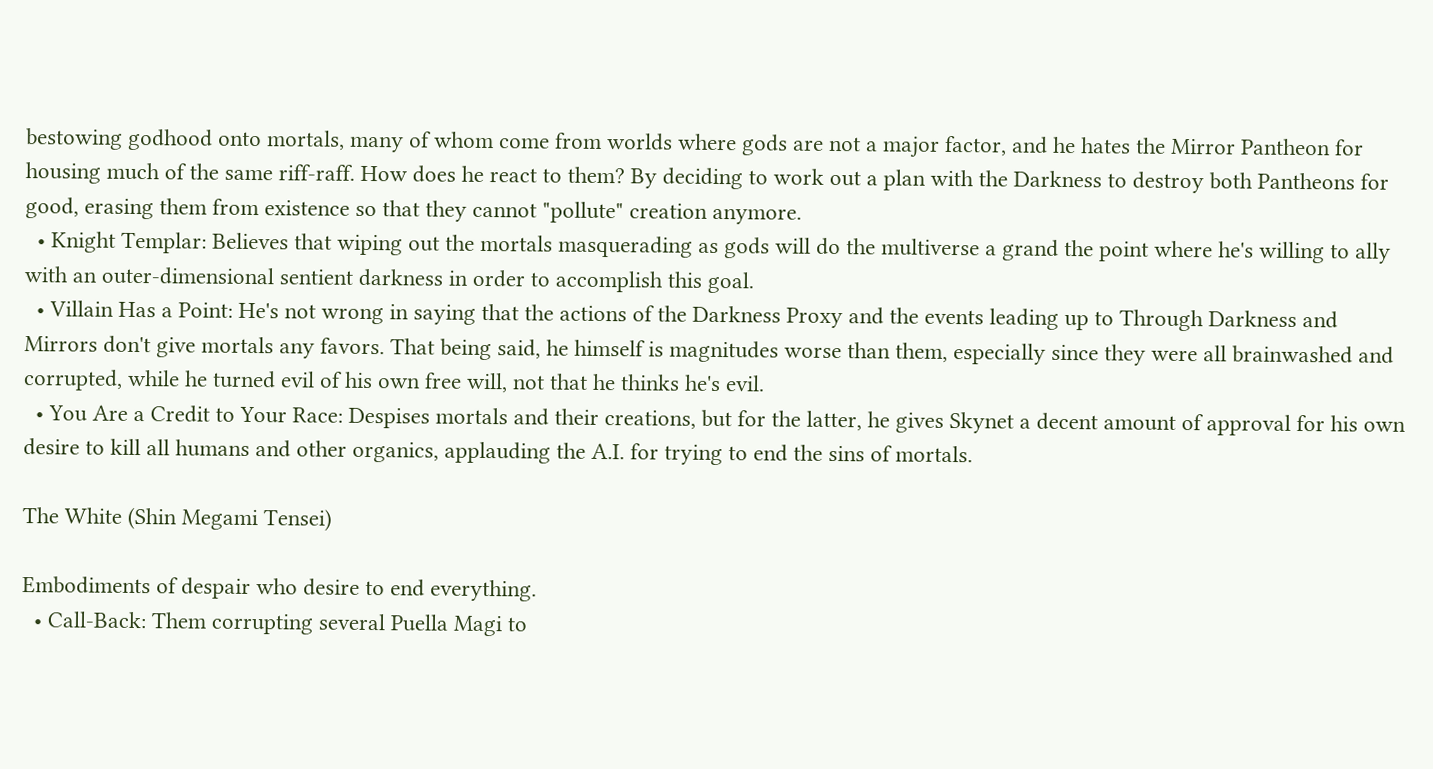bestowing godhood onto mortals, many of whom come from worlds where gods are not a major factor, and he hates the Mirror Pantheon for housing much of the same riff-raff. How does he react to them? By deciding to work out a plan with the Darkness to destroy both Pantheons for good, erasing them from existence so that they cannot "pollute" creation anymore.
  • Knight Templar: Believes that wiping out the mortals masquerading as gods will do the multiverse a grand the point where he's willing to ally with an outer-dimensional sentient darkness in order to accomplish this goal.
  • Villain Has a Point: He's not wrong in saying that the actions of the Darkness Proxy and the events leading up to Through Darkness and Mirrors don't give mortals any favors. That being said, he himself is magnitudes worse than them, especially since they were all brainwashed and corrupted, while he turned evil of his own free will, not that he thinks he's evil.
  • You Are a Credit to Your Race: Despises mortals and their creations, but for the latter, he gives Skynet a decent amount of approval for his own desire to kill all humans and other organics, applauding the A.I. for trying to end the sins of mortals.

The White (Shin Megami Tensei)

Embodiments of despair who desire to end everything.
  • Call-Back: Them corrupting several Puella Magi to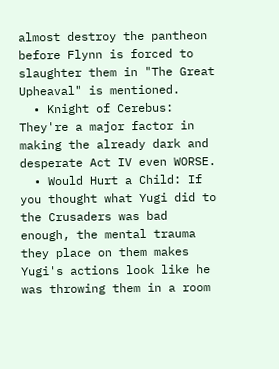almost destroy the pantheon before Flynn is forced to slaughter them in "The Great Upheaval" is mentioned.
  • Knight of Cerebus: They're a major factor in making the already dark and desperate Act IV even WORSE.
  • Would Hurt a Child: If you thought what Yugi did to the Crusaders was bad enough, the mental trauma they place on them makes Yugi's actions look like he was throwing them in a room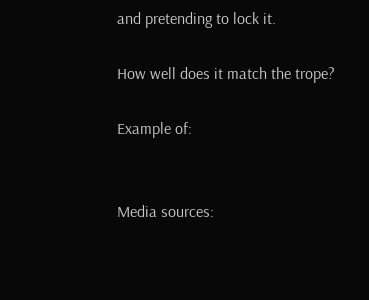and pretending to lock it.

How well does it match the trope?

Example of:


Media sources: